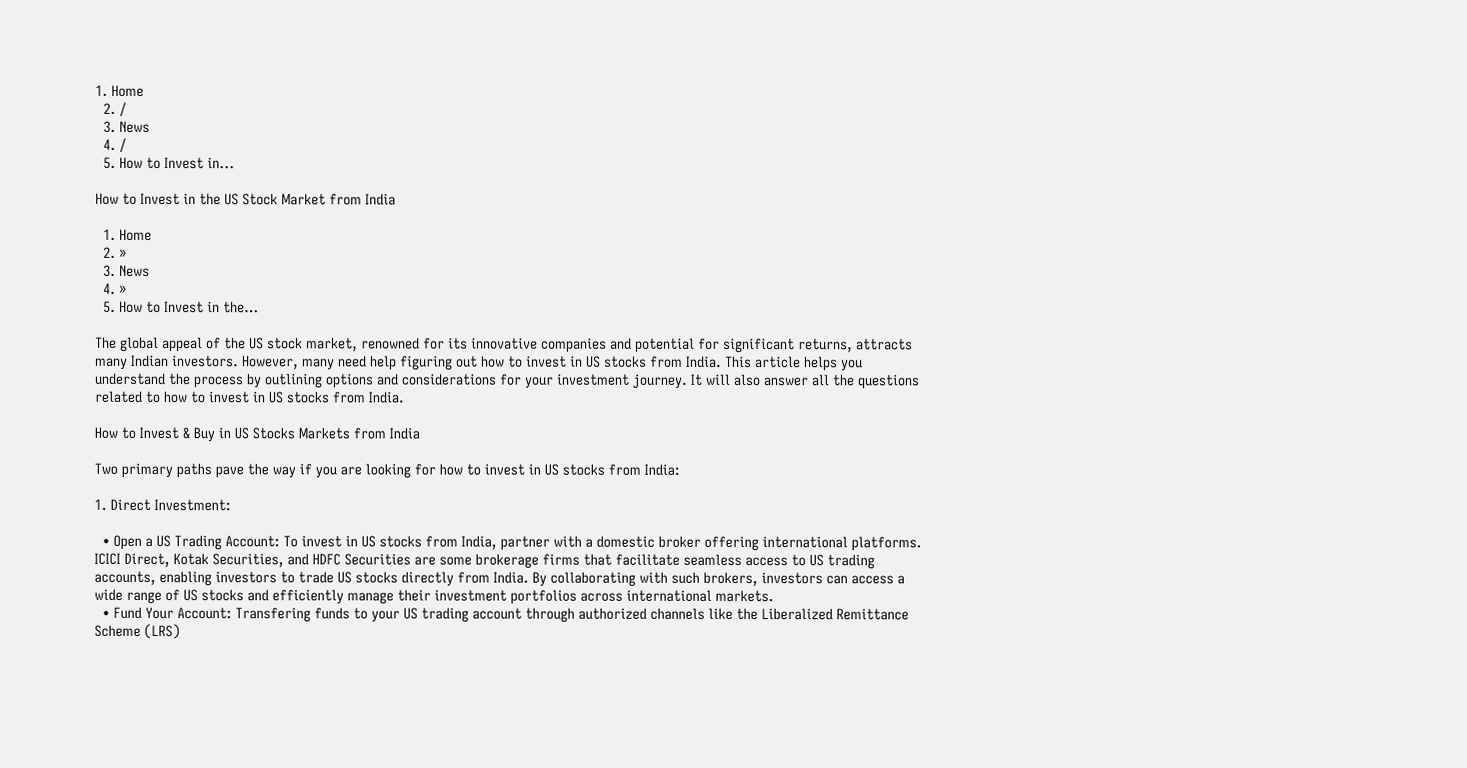1. Home
  2. /
  3. News
  4. /
  5. How to Invest in...

How to Invest in the US Stock Market from India

  1. Home
  2. »
  3. News
  4. »
  5. How to Invest in the…

The global appeal of the US stock market, renowned for its innovative companies and potential for significant returns, attracts many Indian investors. However, many need help figuring out how to invest in US stocks from India. This article helps you understand the process by outlining options and considerations for your investment journey. It will also answer all the questions related to how to invest in US stocks from India.

How to Invest & Buy in US Stocks Markets from India

Two primary paths pave the way if you are looking for how to invest in US stocks from India:

1. Direct Investment:

  • Open a US Trading Account: To invest in US stocks from India, partner with a domestic broker offering international platforms. ICICI Direct, Kotak Securities, and HDFC Securities are some brokerage firms that facilitate seamless access to US trading accounts, enabling investors to trade US stocks directly from India. By collaborating with such brokers, investors can access a wide range of US stocks and efficiently manage their investment portfolios across international markets.
  • Fund Your Account: Transfering funds to your US trading account through authorized channels like the Liberalized Remittance Scheme (LRS)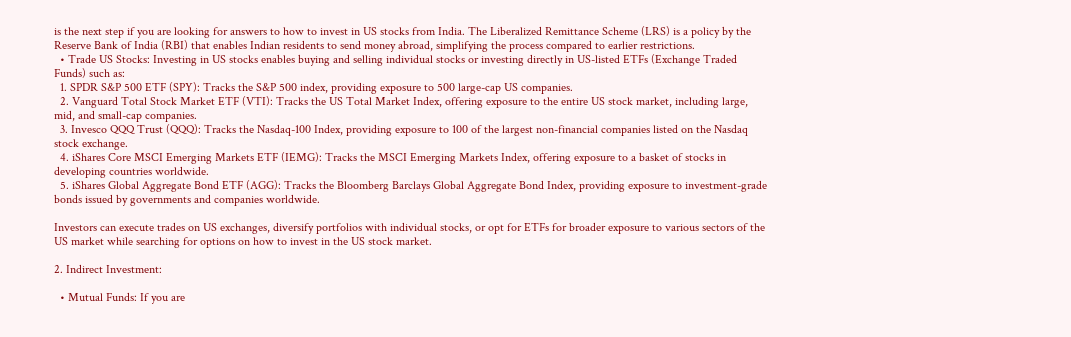is the next step if you are looking for answers to how to invest in US stocks from India. The Liberalized Remittance Scheme (LRS) is a policy by the Reserve Bank of India (RBI) that enables Indian residents to send money abroad, simplifying the process compared to earlier restrictions.
  • Trade US Stocks: Investing in US stocks enables buying and selling individual stocks or investing directly in US-listed ETFs (Exchange Traded Funds) such as:
  1. SPDR S&P 500 ETF (SPY): Tracks the S&P 500 index, providing exposure to 500 large-cap US companies.
  2. Vanguard Total Stock Market ETF (VTI): Tracks the US Total Market Index, offering exposure to the entire US stock market, including large, mid, and small-cap companies.
  3. Invesco QQQ Trust (QQQ): Tracks the Nasdaq-100 Index, providing exposure to 100 of the largest non-financial companies listed on the Nasdaq stock exchange.
  4. iShares Core MSCI Emerging Markets ETF (IEMG): Tracks the MSCI Emerging Markets Index, offering exposure to a basket of stocks in developing countries worldwide.
  5. iShares Global Aggregate Bond ETF (AGG): Tracks the Bloomberg Barclays Global Aggregate Bond Index, providing exposure to investment-grade bonds issued by governments and companies worldwide.

Investors can execute trades on US exchanges, diversify portfolios with individual stocks, or opt for ETFs for broader exposure to various sectors of the US market while searching for options on how to invest in the US stock market.

2. Indirect Investment:

  • Mutual Funds: If you are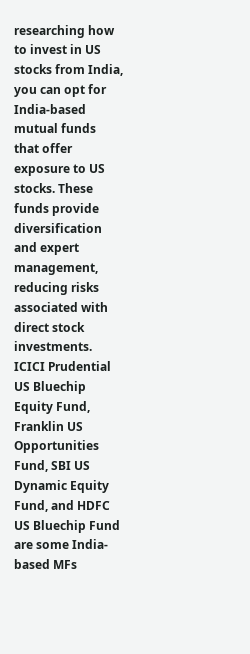researching how to invest in US stocks from India, you can opt for India-based mutual funds that offer exposure to US stocks. These funds provide diversification and expert management, reducing risks associated with direct stock investments. ICICI Prudential US Bluechip Equity Fund, Franklin US Opportunities Fund, SBI US Dynamic Equity Fund, and HDFC US Bluechip Fund are some India-based MFs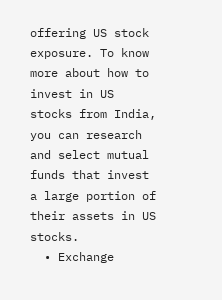offering US stock exposure. To know more about how to invest in US stocks from India, you can research and select mutual funds that invest a large portion of their assets in US stocks.
  • Exchange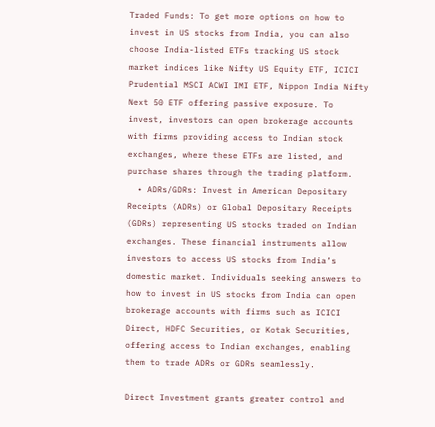Traded Funds: To get more options on how to invest in US stocks from India, you can also choose India-listed ETFs tracking US stock market indices like Nifty US Equity ETF, ICICI Prudential MSCI ACWI IMI ETF, Nippon India Nifty Next 50 ETF offering passive exposure. To invest, investors can open brokerage accounts with firms providing access to Indian stock exchanges, where these ETFs are listed, and purchase shares through the trading platform.
  • ADRs/GDRs: Invest in American Depositary Receipts (ADRs) or Global Depositary Receipts (GDRs) representing US stocks traded on Indian exchanges. These financial instruments allow investors to access US stocks from India’s domestic market. Individuals seeking answers to how to invest in US stocks from India can open brokerage accounts with firms such as ICICI Direct, HDFC Securities, or Kotak Securities, offering access to Indian exchanges, enabling them to trade ADRs or GDRs seamlessly.

Direct Investment grants greater control and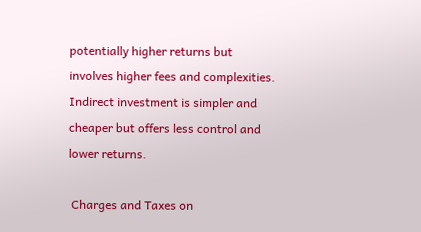potentially higher returns but involves higher fees and complexities. Indirect investment is simpler and cheaper but offers less control and lower returns.

 Charges and Taxes on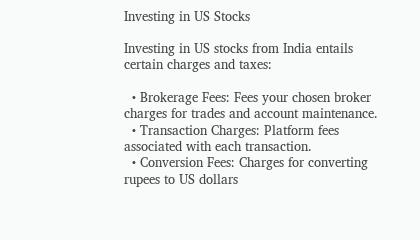Investing in US Stocks

Investing in US stocks from India entails certain charges and taxes:

  • Brokerage Fees: Fees your chosen broker charges for trades and account maintenance.
  • Transaction Charges: Platform fees associated with each transaction.
  • Conversion Fees: Charges for converting rupees to US dollars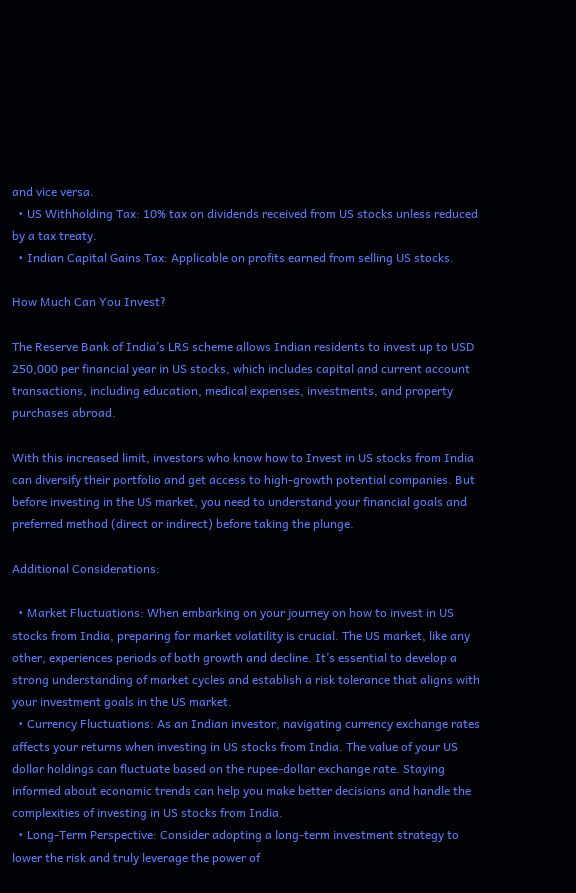and vice versa.
  • US Withholding Tax: 10% tax on dividends received from US stocks unless reduced by a tax treaty.
  • Indian Capital Gains Tax: Applicable on profits earned from selling US stocks.

How Much Can You Invest?

The Reserve Bank of India’s LRS scheme allows Indian residents to invest up to USD 250,000 per financial year in US stocks, which includes capital and current account transactions, including education, medical expenses, investments, and property purchases abroad.

With this increased limit, investors who know how to Invest in US stocks from India can diversify their portfolio and get access to high-growth potential companies. But before investing in the US market, you need to understand your financial goals and preferred method (direct or indirect) before taking the plunge.

Additional Considerations:

  • Market Fluctuations: When embarking on your journey on how to invest in US stocks from India, preparing for market volatility is crucial. The US market, like any other, experiences periods of both growth and decline. It’s essential to develop a strong understanding of market cycles and establish a risk tolerance that aligns with your investment goals in the US market.
  • Currency Fluctuations: As an Indian investor, navigating currency exchange rates affects your returns when investing in US stocks from India. The value of your US dollar holdings can fluctuate based on the rupee-dollar exchange rate. Staying informed about economic trends can help you make better decisions and handle the complexities of investing in US stocks from India.
  • Long-Term Perspective: Consider adopting a long-term investment strategy to lower the risk and truly leverage the power of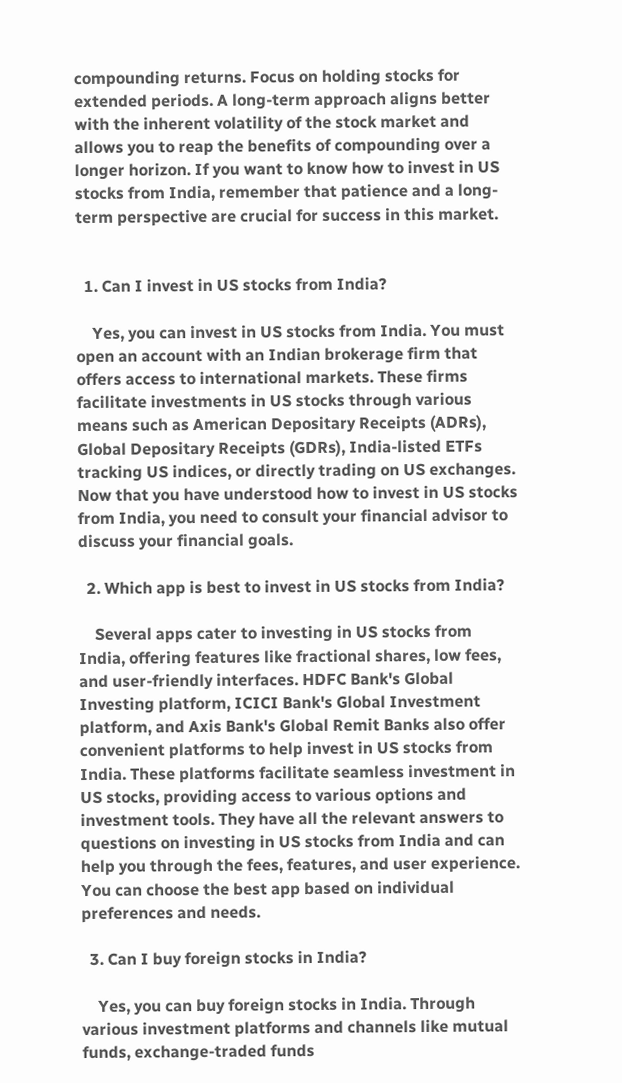compounding returns. Focus on holding stocks for extended periods. A long-term approach aligns better with the inherent volatility of the stock market and allows you to reap the benefits of compounding over a longer horizon. If you want to know how to invest in US stocks from India, remember that patience and a long-term perspective are crucial for success in this market.


  1. Can I invest in US stocks from India?

    Yes, you can invest in US stocks from India. You must open an account with an Indian brokerage firm that offers access to international markets. These firms facilitate investments in US stocks through various means such as American Depositary Receipts (ADRs), Global Depositary Receipts (GDRs), India-listed ETFs tracking US indices, or directly trading on US exchanges. Now that you have understood how to invest in US stocks from India, you need to consult your financial advisor to discuss your financial goals.

  2. Which app is best to invest in US stocks from India?

    Several apps cater to investing in US stocks from India, offering features like fractional shares, low fees, and user-friendly interfaces. HDFC Bank's Global Investing platform, ICICI Bank's Global Investment platform, and Axis Bank's Global Remit Banks also offer convenient platforms to help invest in US stocks from India. These platforms facilitate seamless investment in US stocks, providing access to various options and investment tools. They have all the relevant answers to questions on investing in US stocks from India and can help you through the fees, features, and user experience. You can choose the best app based on individual preferences and needs.

  3. Can I buy foreign stocks in India?

    Yes, you can buy foreign stocks in India. Through various investment platforms and channels like mutual funds, exchange-traded funds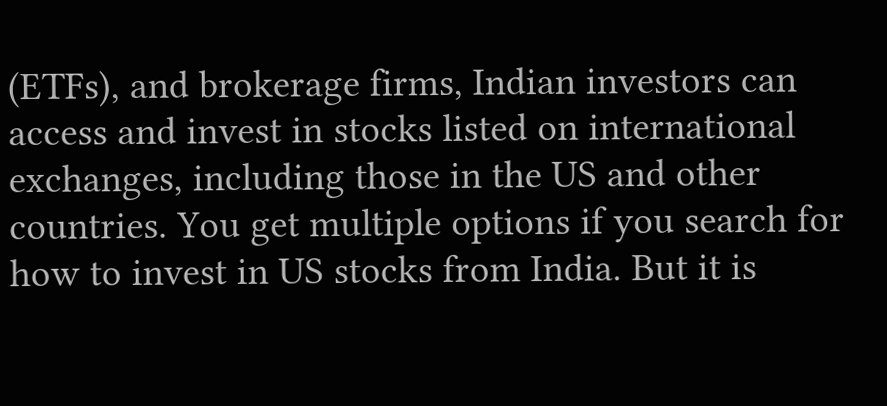(ETFs), and brokerage firms, Indian investors can access and invest in stocks listed on international exchanges, including those in the US and other countries. You get multiple options if you search for how to invest in US stocks from India. But it is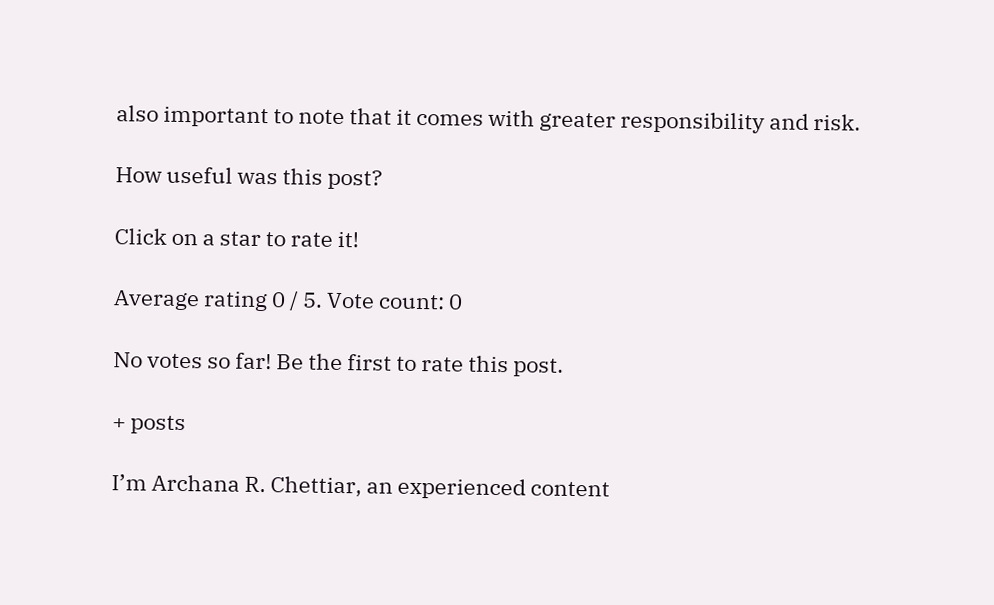also important to note that it comes with greater responsibility and risk.

How useful was this post?

Click on a star to rate it!

Average rating 0 / 5. Vote count: 0

No votes so far! Be the first to rate this post.

+ posts

I’m Archana R. Chettiar, an experienced content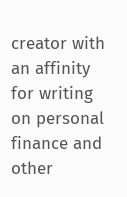creator with
an affinity for writing on personal finance and other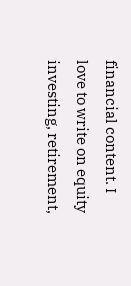financial content. I
love to write on equity investing, retirement,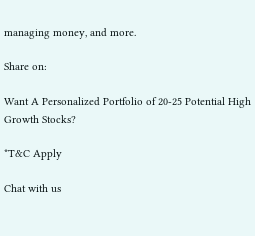managing money, and more.

Share on:

Want A Personalized Portfolio of 20-25 Potential High Growth Stocks?

*T&C Apply

Chat with us